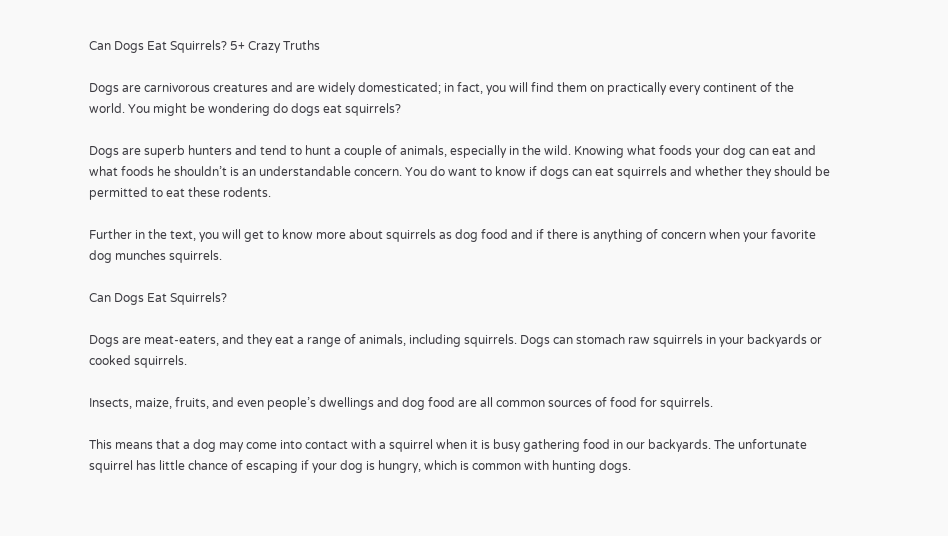Can Dogs Eat Squirrels? 5+ Crazy Truths

Dogs are carnivorous creatures and are widely domesticated; in fact, you will find them on practically every continent of the world. You might be wondering do dogs eat squirrels?

Dogs are superb hunters and tend to hunt a couple of animals, especially in the wild. Knowing what foods your dog can eat and what foods he shouldn’t is an understandable concern. You do want to know if dogs can eat squirrels and whether they should be permitted to eat these rodents.

Further in the text, you will get to know more about squirrels as dog food and if there is anything of concern when your favorite dog munches squirrels.

Can Dogs Eat Squirrels?

Dogs are meat-eaters, and they eat a range of animals, including squirrels. Dogs can stomach raw squirrels in your backyards or cooked squirrels.

Insects, maize, fruits, and even people’s dwellings and dog food are all common sources of food for squirrels.

This means that a dog may come into contact with a squirrel when it is busy gathering food in our backyards. The unfortunate squirrel has little chance of escaping if your dog is hungry, which is common with hunting dogs.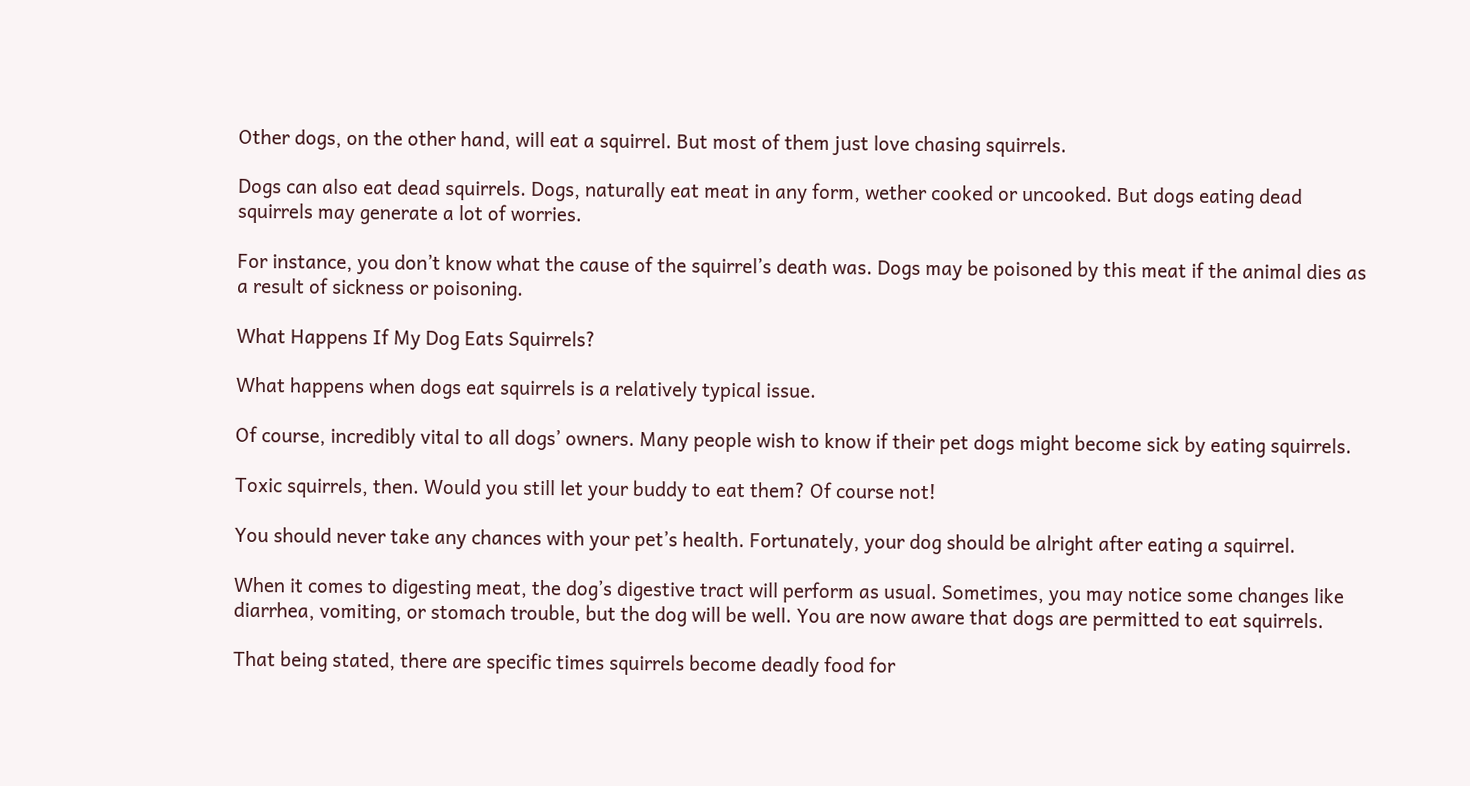Other dogs, on the other hand, will eat a squirrel. But most of them just love chasing squirrels.

Dogs can also eat dead squirrels. Dogs, naturally eat meat in any form, wether cooked or uncooked. But dogs eating dead squirrels may generate a lot of worries.

For instance, you don’t know what the cause of the squirrel’s death was. Dogs may be poisoned by this meat if the animal dies as a result of sickness or poisoning.

What Happens If My Dog Eats Squirrels?

What happens when dogs eat squirrels is a relatively typical issue.

Of course, incredibly vital to all dogs’ owners. Many people wish to know if their pet dogs might become sick by eating squirrels.

Toxic squirrels, then. Would you still let your buddy to eat them? Of course not!

You should never take any chances with your pet’s health. Fortunately, your dog should be alright after eating a squirrel.

When it comes to digesting meat, the dog’s digestive tract will perform as usual. Sometimes, you may notice some changes like diarrhea, vomiting, or stomach trouble, but the dog will be well. You are now aware that dogs are permitted to eat squirrels.

That being stated, there are specific times squirrels become deadly food for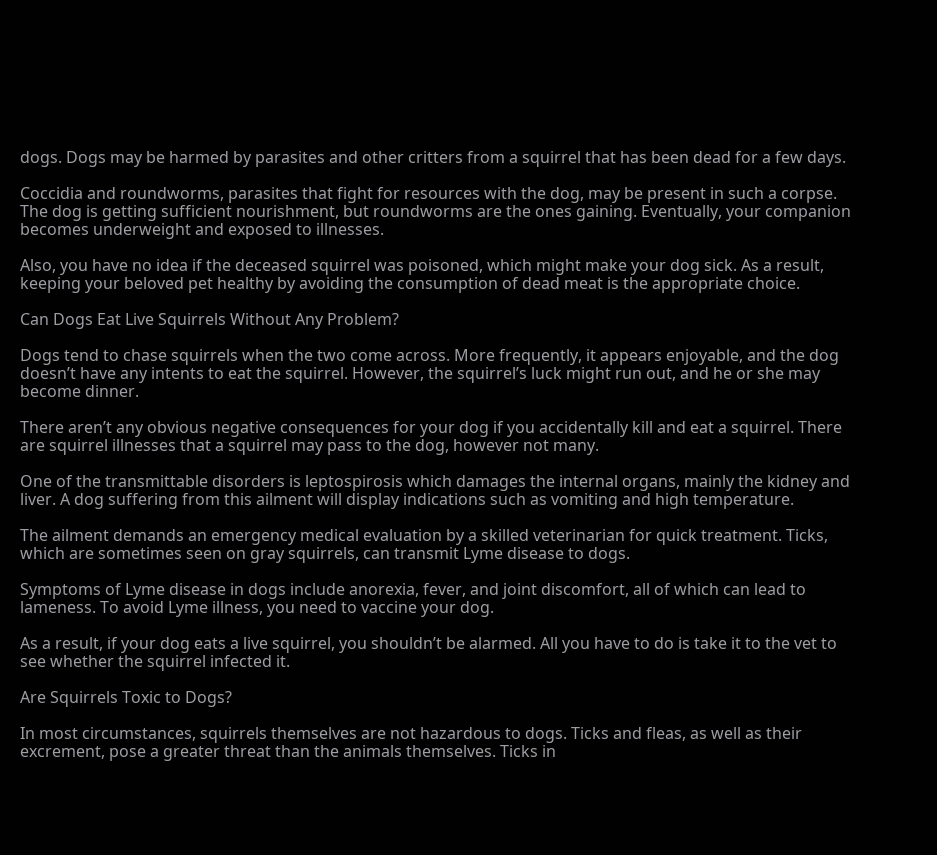dogs. Dogs may be harmed by parasites and other critters from a squirrel that has been dead for a few days.

Coccidia and roundworms, parasites that fight for resources with the dog, may be present in such a corpse. The dog is getting sufficient nourishment, but roundworms are the ones gaining. Eventually, your companion becomes underweight and exposed to illnesses.

Also, you have no idea if the deceased squirrel was poisoned, which might make your dog sick. As a result, keeping your beloved pet healthy by avoiding the consumption of dead meat is the appropriate choice.

Can Dogs Eat Live Squirrels Without Any Problem?

Dogs tend to chase squirrels when the two come across. More frequently, it appears enjoyable, and the dog doesn’t have any intents to eat the squirrel. However, the squirrel’s luck might run out, and he or she may become dinner.

There aren’t any obvious negative consequences for your dog if you accidentally kill and eat a squirrel. There are squirrel illnesses that a squirrel may pass to the dog, however not many.

One of the transmittable disorders is leptospirosis which damages the internal organs, mainly the kidney and liver. A dog suffering from this ailment will display indications such as vomiting and high temperature.

The ailment demands an emergency medical evaluation by a skilled veterinarian for quick treatment. Ticks, which are sometimes seen on gray squirrels, can transmit Lyme disease to dogs.

Symptoms of Lyme disease in dogs include anorexia, fever, and joint discomfort, all of which can lead to lameness. To avoid Lyme illness, you need to vaccine your dog.

As a result, if your dog eats a live squirrel, you shouldn’t be alarmed. All you have to do is take it to the vet to see whether the squirrel infected it.

Are Squirrels Toxic to Dogs?

In most circumstances, squirrels themselves are not hazardous to dogs. Ticks and fleas, as well as their excrement, pose a greater threat than the animals themselves. Ticks in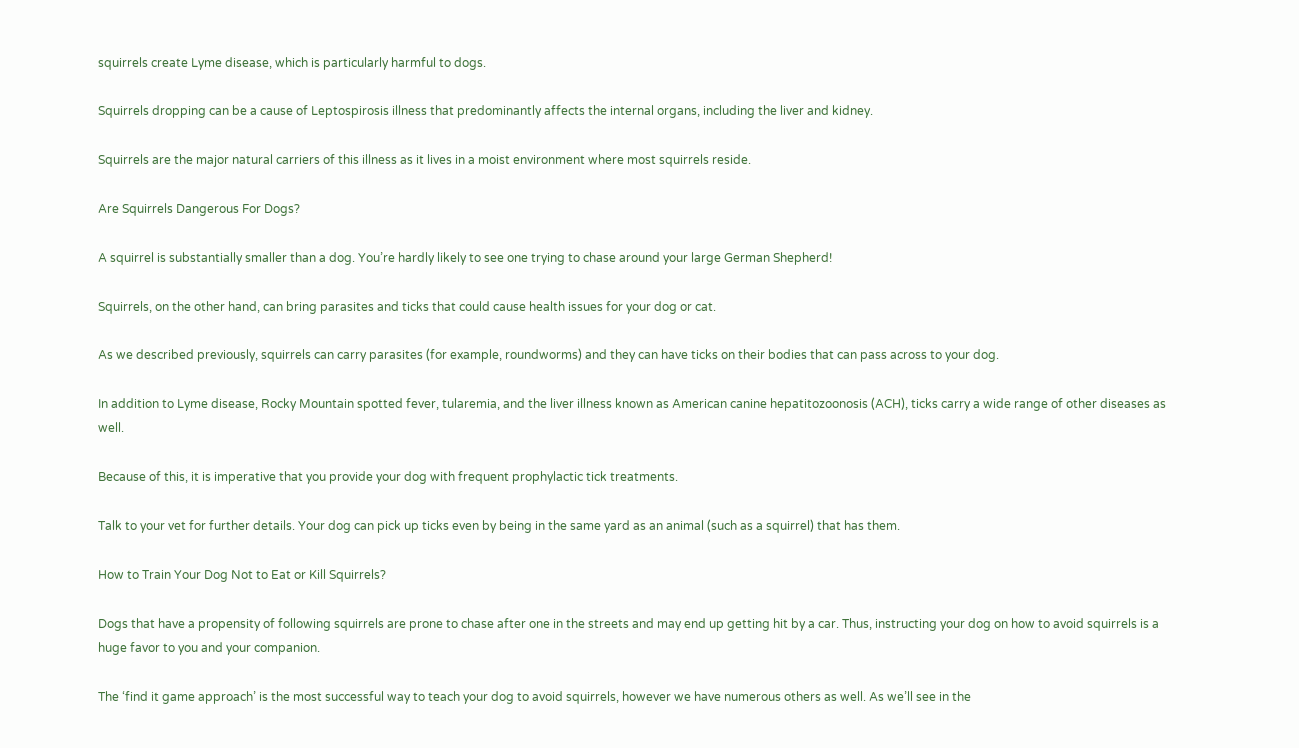squirrels create Lyme disease, which is particularly harmful to dogs.

Squirrels dropping can be a cause of Leptospirosis illness that predominantly affects the internal organs, including the liver and kidney.

Squirrels are the major natural carriers of this illness as it lives in a moist environment where most squirrels reside.

Are Squirrels Dangerous For Dogs?

A squirrel is substantially smaller than a dog. You’re hardly likely to see one trying to chase around your large German Shepherd!

Squirrels, on the other hand, can bring parasites and ticks that could cause health issues for your dog or cat.

As we described previously, squirrels can carry parasites (for example, roundworms) and they can have ticks on their bodies that can pass across to your dog.

In addition to Lyme disease, Rocky Mountain spotted fever, tularemia, and the liver illness known as American canine hepatitozoonosis (ACH), ticks carry a wide range of other diseases as well.

Because of this, it is imperative that you provide your dog with frequent prophylactic tick treatments.

Talk to your vet for further details. Your dog can pick up ticks even by being in the same yard as an animal (such as a squirrel) that has them.

How to Train Your Dog Not to Eat or Kill Squirrels?

Dogs that have a propensity of following squirrels are prone to chase after one in the streets and may end up getting hit by a car. Thus, instructing your dog on how to avoid squirrels is a huge favor to you and your companion.

The ‘find it game approach’ is the most successful way to teach your dog to avoid squirrels, however we have numerous others as well. As we’ll see in the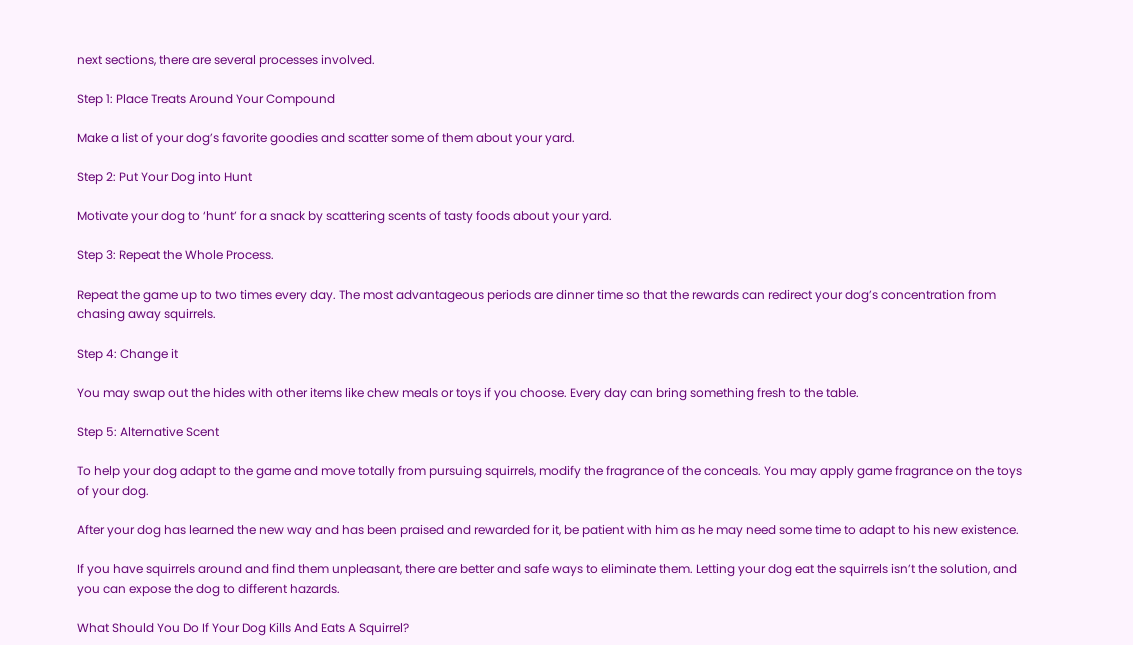next sections, there are several processes involved.

Step 1: Place Treats Around Your Compound

Make a list of your dog’s favorite goodies and scatter some of them about your yard.

Step 2: Put Your Dog into Hunt

Motivate your dog to ‘hunt’ for a snack by scattering scents of tasty foods about your yard.

Step 3: Repeat the Whole Process.

Repeat the game up to two times every day. The most advantageous periods are dinner time so that the rewards can redirect your dog’s concentration from chasing away squirrels.

Step 4: Change it

You may swap out the hides with other items like chew meals or toys if you choose. Every day can bring something fresh to the table.

Step 5: Alternative Scent

To help your dog adapt to the game and move totally from pursuing squirrels, modify the fragrance of the conceals. You may apply game fragrance on the toys of your dog.

After your dog has learned the new way and has been praised and rewarded for it, be patient with him as he may need some time to adapt to his new existence.

If you have squirrels around and find them unpleasant, there are better and safe ways to eliminate them. Letting your dog eat the squirrels isn’t the solution, and you can expose the dog to different hazards.

What Should You Do If Your Dog Kills And Eats A Squirrel?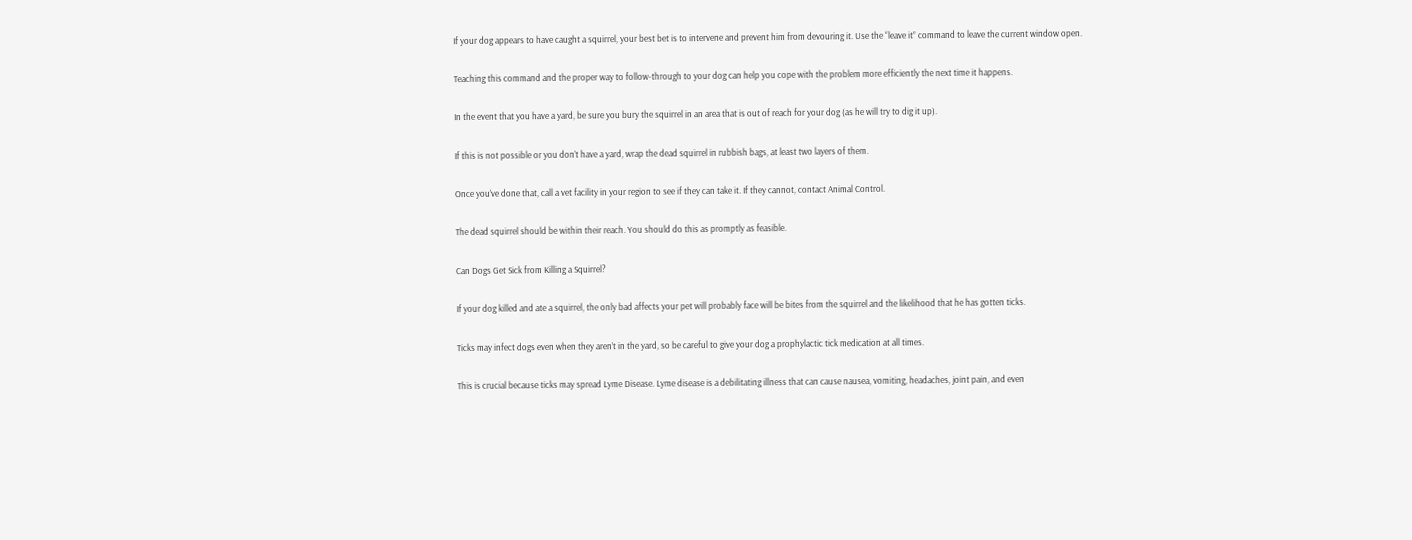If your dog appears to have caught a squirrel, your best bet is to intervene and prevent him from devouring it. Use the “leave it” command to leave the current window open.

Teaching this command and the proper way to follow-through to your dog can help you cope with the problem more efficiently the next time it happens.

In the event that you have a yard, be sure you bury the squirrel in an area that is out of reach for your dog (as he will try to dig it up).

If this is not possible or you don’t have a yard, wrap the dead squirrel in rubbish bags, at least two layers of them.

Once you’ve done that, call a vet facility in your region to see if they can take it. If they cannot, contact Animal Control.

The dead squirrel should be within their reach. You should do this as promptly as feasible.

Can Dogs Get Sick from Killing a Squirrel?

If your dog killed and ate a squirrel, the only bad affects your pet will probably face will be bites from the squirrel and the likelihood that he has gotten ticks.

Ticks may infect dogs even when they aren’t in the yard, so be careful to give your dog a prophylactic tick medication at all times.

This is crucial because ticks may spread Lyme Disease. Lyme disease is a debilitating illness that can cause nausea, vomiting, headaches, joint pain, and even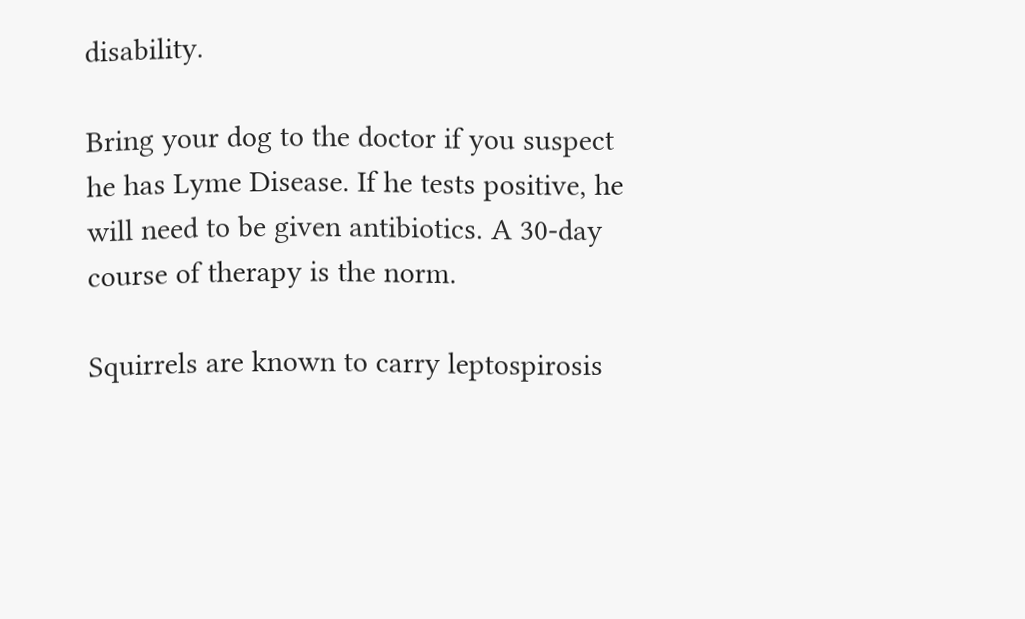disability.

Bring your dog to the doctor if you suspect he has Lyme Disease. If he tests positive, he will need to be given antibiotics. A 30-day course of therapy is the norm.

Squirrels are known to carry leptospirosis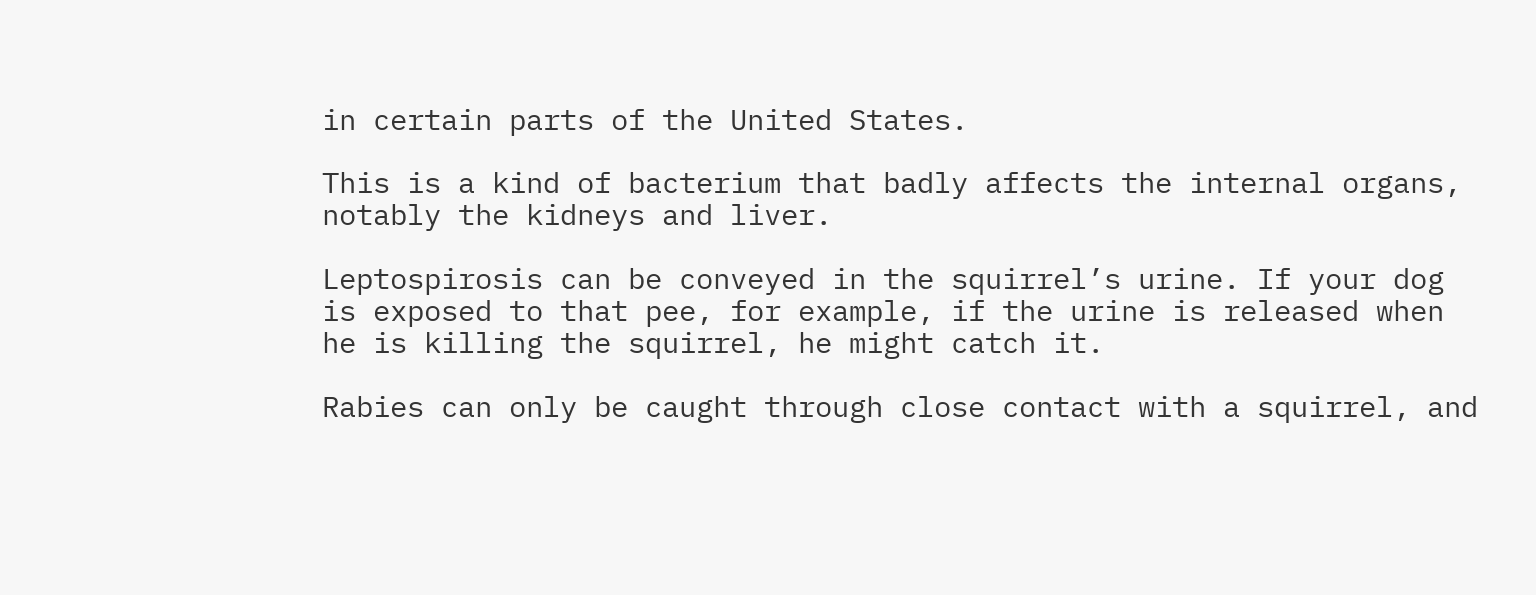in certain parts of the United States.

This is a kind of bacterium that badly affects the internal organs, notably the kidneys and liver.

Leptospirosis can be conveyed in the squirrel’s urine. If your dog is exposed to that pee, for example, if the urine is released when he is killing the squirrel, he might catch it.

Rabies can only be caught through close contact with a squirrel, and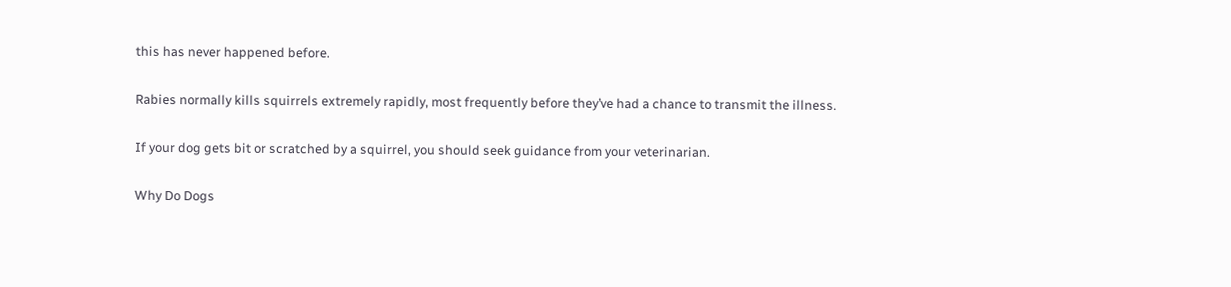this has never happened before.

Rabies normally kills squirrels extremely rapidly, most frequently before they’ve had a chance to transmit the illness.

If your dog gets bit or scratched by a squirrel, you should seek guidance from your veterinarian.

Why Do Dogs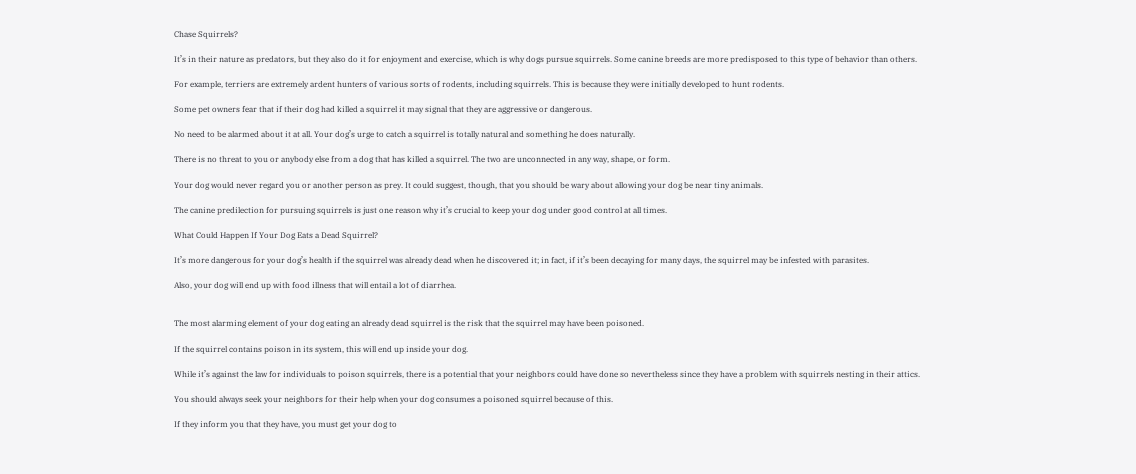Chase Squirrels?

It’s in their nature as predators, but they also do it for enjoyment and exercise, which is why dogs pursue squirrels. Some canine breeds are more predisposed to this type of behavior than others.

For example, terriers are extremely ardent hunters of various sorts of rodents, including squirrels. This is because they were initially developed to hunt rodents.

Some pet owners fear that if their dog had killed a squirrel it may signal that they are aggressive or dangerous.

No need to be alarmed about it at all. Your dog’s urge to catch a squirrel is totally natural and something he does naturally.

There is no threat to you or anybody else from a dog that has killed a squirrel. The two are unconnected in any way, shape, or form.

Your dog would never regard you or another person as prey. It could suggest, though, that you should be wary about allowing your dog be near tiny animals.

The canine predilection for pursuing squirrels is just one reason why it’s crucial to keep your dog under good control at all times.

What Could Happen If Your Dog Eats a Dead Squirrel?

It’s more dangerous for your dog’s health if the squirrel was already dead when he discovered it; in fact, if it’s been decaying for many days, the squirrel may be infested with parasites.

Also, your dog will end up with food illness that will entail a lot of diarrhea.


The most alarming element of your dog eating an already dead squirrel is the risk that the squirrel may have been poisoned.

If the squirrel contains poison in its system, this will end up inside your dog.

While it’s against the law for individuals to poison squirrels, there is a potential that your neighbors could have done so nevertheless since they have a problem with squirrels nesting in their attics.

You should always seek your neighbors for their help when your dog consumes a poisoned squirrel because of this.

If they inform you that they have, you must get your dog to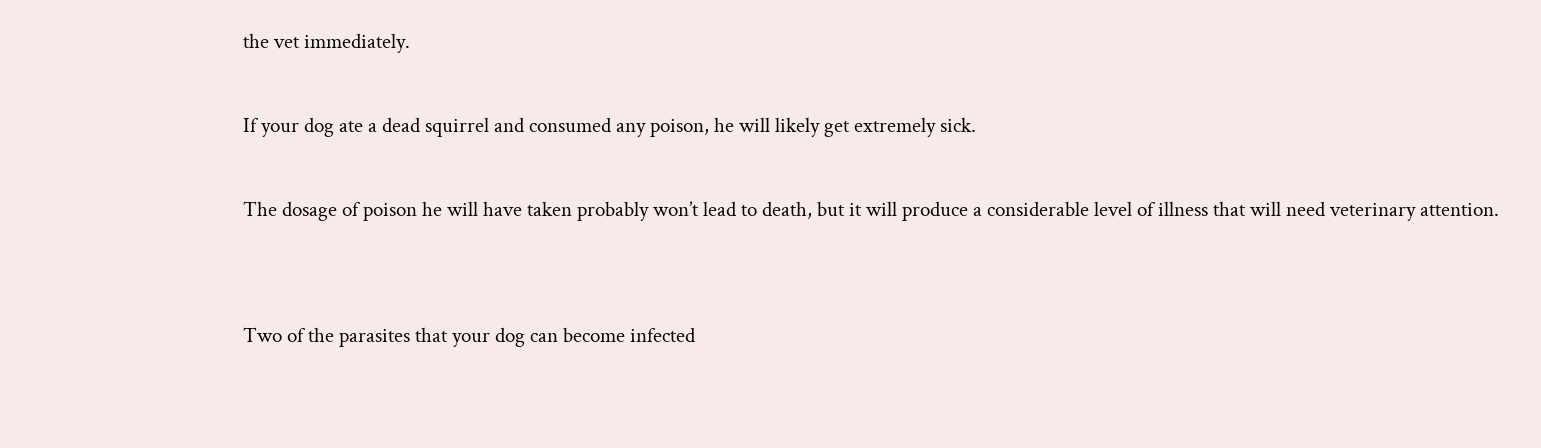the vet immediately.

If your dog ate a dead squirrel and consumed any poison, he will likely get extremely sick.

The dosage of poison he will have taken probably won’t lead to death, but it will produce a considerable level of illness that will need veterinary attention.


Two of the parasites that your dog can become infected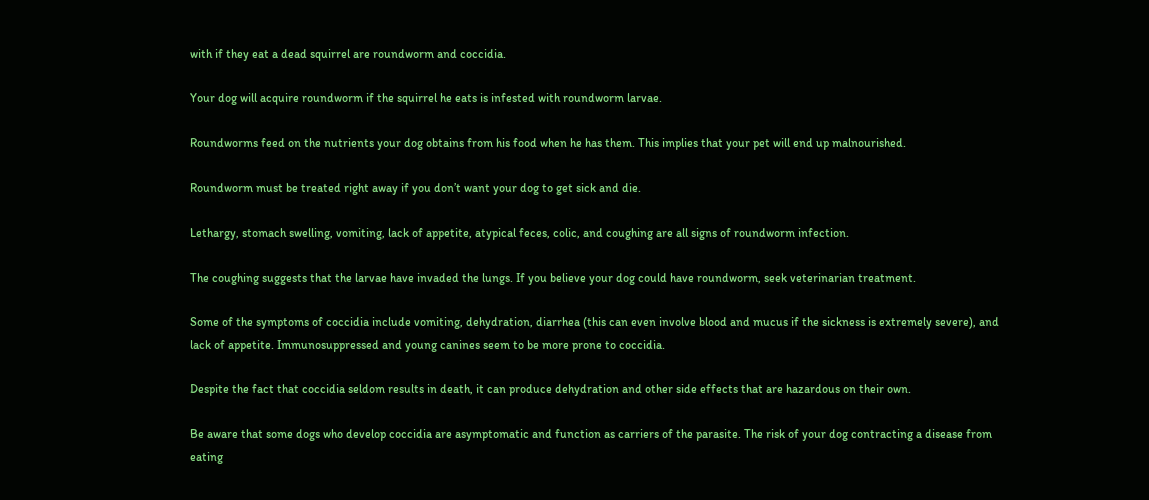with if they eat a dead squirrel are roundworm and coccidia.

Your dog will acquire roundworm if the squirrel he eats is infested with roundworm larvae.

Roundworms feed on the nutrients your dog obtains from his food when he has them. This implies that your pet will end up malnourished.

Roundworm must be treated right away if you don’t want your dog to get sick and die.

Lethargy, stomach swelling, vomiting, lack of appetite, atypical feces, colic, and coughing are all signs of roundworm infection.

The coughing suggests that the larvae have invaded the lungs. If you believe your dog could have roundworm, seek veterinarian treatment.

Some of the symptoms of coccidia include vomiting, dehydration, diarrhea (this can even involve blood and mucus if the sickness is extremely severe), and lack of appetite. Immunosuppressed and young canines seem to be more prone to coccidia.

Despite the fact that coccidia seldom results in death, it can produce dehydration and other side effects that are hazardous on their own.

Be aware that some dogs who develop coccidia are asymptomatic and function as carriers of the parasite. The risk of your dog contracting a disease from eating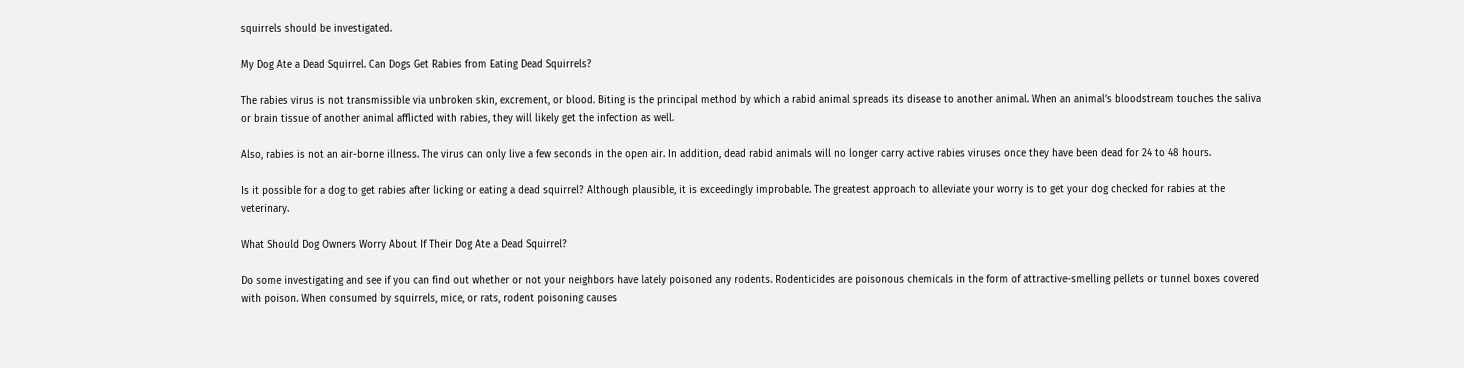squirrels should be investigated.

My Dog Ate a Dead Squirrel. Can Dogs Get Rabies from Eating Dead Squirrels?

The rabies virus is not transmissible via unbroken skin, excrement, or blood. Biting is the principal method by which a rabid animal spreads its disease to another animal. When an animal’s bloodstream touches the saliva or brain tissue of another animal afflicted with rabies, they will likely get the infection as well.

Also, rabies is not an air-borne illness. The virus can only live a few seconds in the open air. In addition, dead rabid animals will no longer carry active rabies viruses once they have been dead for 24 to 48 hours.

Is it possible for a dog to get rabies after licking or eating a dead squirrel? Although plausible, it is exceedingly improbable. The greatest approach to alleviate your worry is to get your dog checked for rabies at the veterinary.

What Should Dog Owners Worry About If Their Dog Ate a Dead Squirrel?

Do some investigating and see if you can find out whether or not your neighbors have lately poisoned any rodents. Rodenticides are poisonous chemicals in the form of attractive-smelling pellets or tunnel boxes covered with poison. When consumed by squirrels, mice, or rats, rodent poisoning causes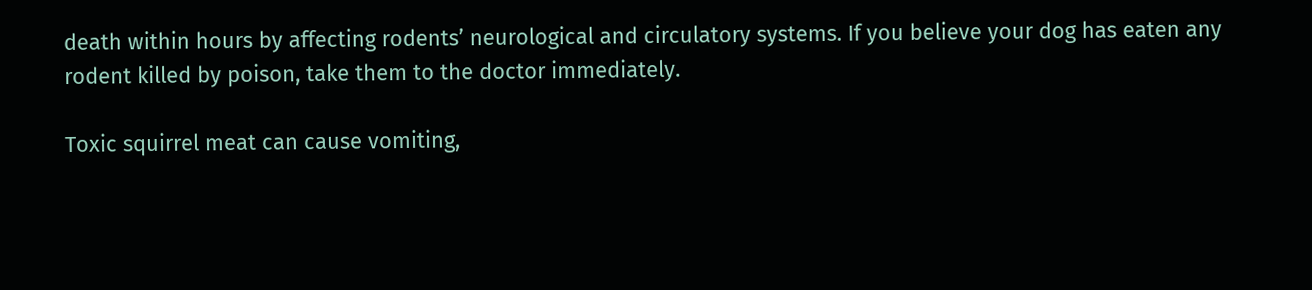death within hours by affecting rodents’ neurological and circulatory systems. If you believe your dog has eaten any rodent killed by poison, take them to the doctor immediately.

Toxic squirrel meat can cause vomiting,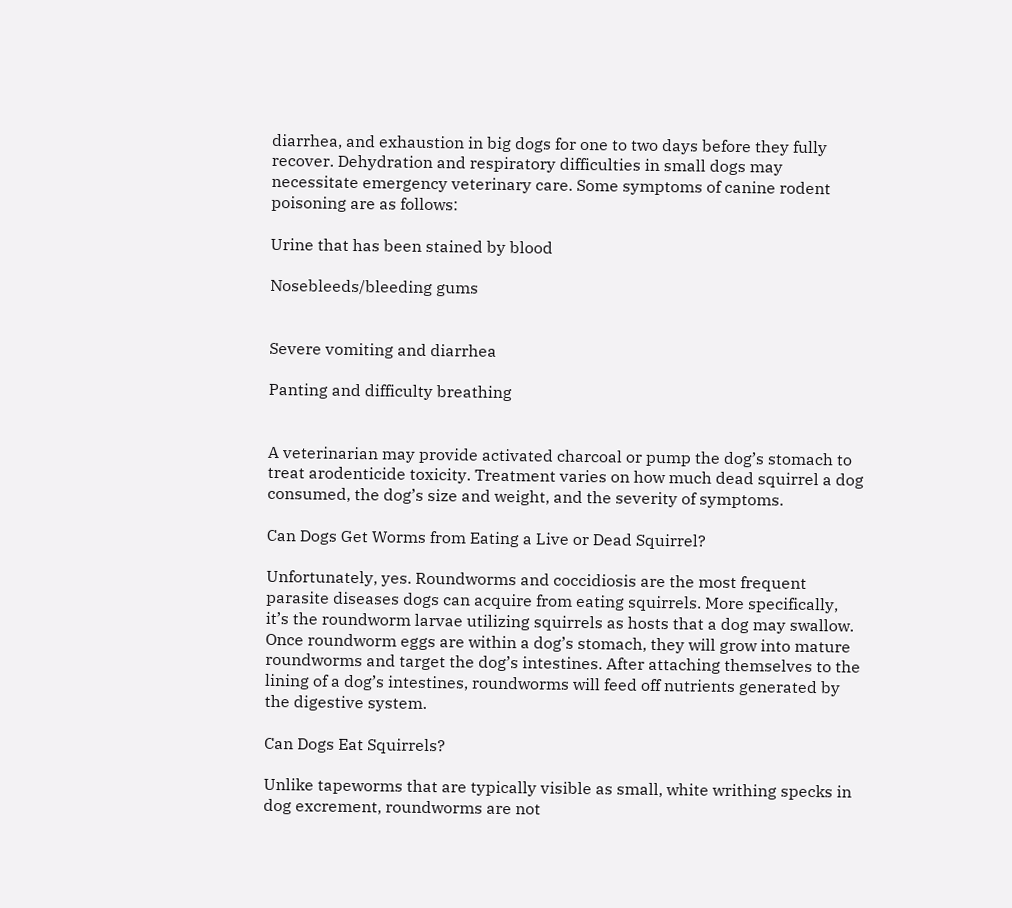diarrhea, and exhaustion in big dogs for one to two days before they fully recover. Dehydration and respiratory difficulties in small dogs may necessitate emergency veterinary care. Some symptoms of canine rodent poisoning are as follows:

Urine that has been stained by blood

Nosebleeds/bleeding gums


Severe vomiting and diarrhea

Panting and difficulty breathing


A veterinarian may provide activated charcoal or pump the dog’s stomach to treat arodenticide toxicity. Treatment varies on how much dead squirrel a dog consumed, the dog’s size and weight, and the severity of symptoms.

Can Dogs Get Worms from Eating a Live or Dead Squirrel?

Unfortunately, yes. Roundworms and coccidiosis are the most frequent parasite diseases dogs can acquire from eating squirrels. More specifically, it’s the roundworm larvae utilizing squirrels as hosts that a dog may swallow. Once roundworm eggs are within a dog’s stomach, they will grow into mature roundworms and target the dog’s intestines. After attaching themselves to the lining of a dog’s intestines, roundworms will feed off nutrients generated by the digestive system.

Can Dogs Eat Squirrels?

Unlike tapeworms that are typically visible as small, white writhing specks in dog excrement, roundworms are not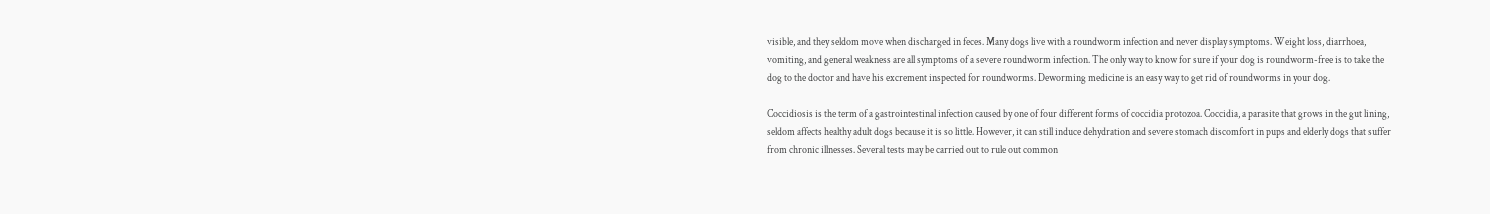visible, and they seldom move when discharged in feces. Many dogs live with a roundworm infection and never display symptoms. Weight loss, diarrhoea, vomiting, and general weakness are all symptoms of a severe roundworm infection. The only way to know for sure if your dog is roundworm-free is to take the dog to the doctor and have his excrement inspected for roundworms. Deworming medicine is an easy way to get rid of roundworms in your dog.

Coccidiosis is the term of a gastrointestinal infection caused by one of four different forms of coccidia protozoa. Coccidia, a parasite that grows in the gut lining, seldom affects healthy adult dogs because it is so little. However, it can still induce dehydration and severe stomach discomfort in pups and elderly dogs that suffer from chronic illnesses. Several tests may be carried out to rule out common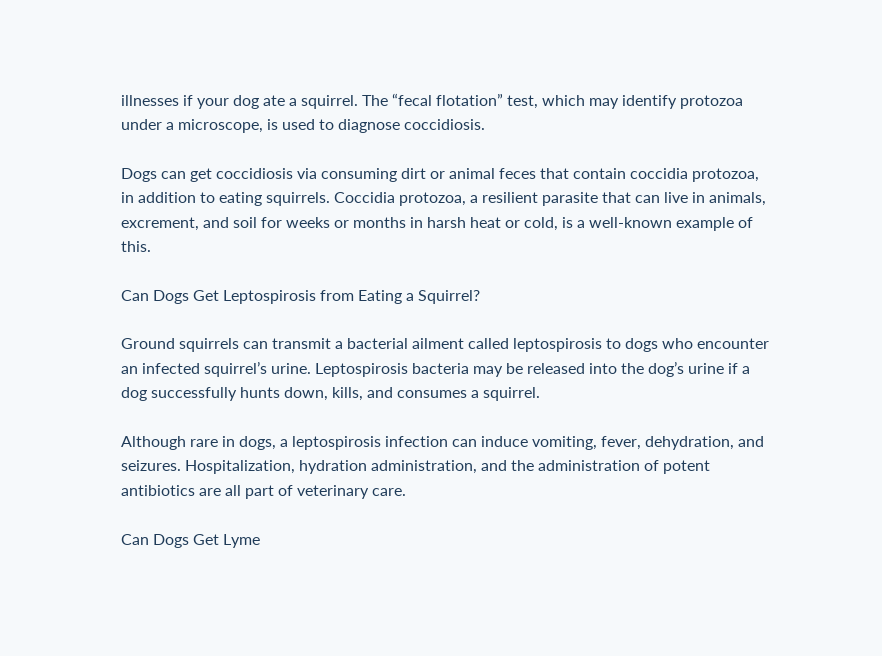illnesses if your dog ate a squirrel. The “fecal flotation” test, which may identify protozoa under a microscope, is used to diagnose coccidiosis.

Dogs can get coccidiosis via consuming dirt or animal feces that contain coccidia protozoa, in addition to eating squirrels. Coccidia protozoa, a resilient parasite that can live in animals, excrement, and soil for weeks or months in harsh heat or cold, is a well-known example of this.

Can Dogs Get Leptospirosis from Eating a Squirrel?

Ground squirrels can transmit a bacterial ailment called leptospirosis to dogs who encounter an infected squirrel’s urine. Leptospirosis bacteria may be released into the dog’s urine if a dog successfully hunts down, kills, and consumes a squirrel.

Although rare in dogs, a leptospirosis infection can induce vomiting, fever, dehydration, and seizures. Hospitalization, hydration administration, and the administration of potent antibiotics are all part of veterinary care.

Can Dogs Get Lyme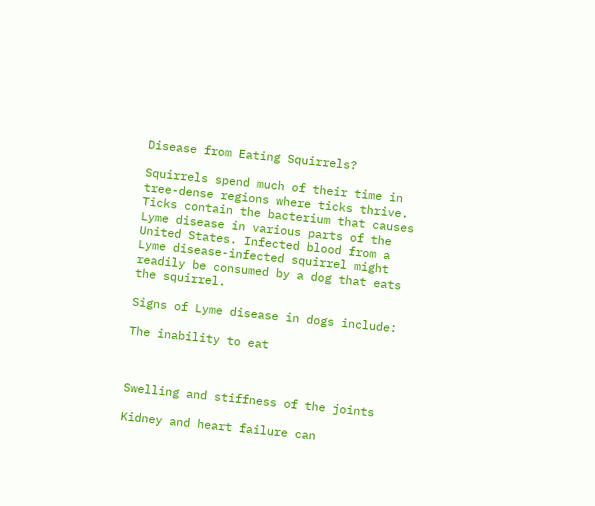Disease from Eating Squirrels?

Squirrels spend much of their time in tree-dense regions where ticks thrive. Ticks contain the bacterium that causes Lyme disease in various parts of the United States. Infected blood from a Lyme disease-infected squirrel might readily be consumed by a dog that eats the squirrel.

Signs of Lyme disease in dogs include:

The inability to eat



Swelling and stiffness of the joints

Kidney and heart failure can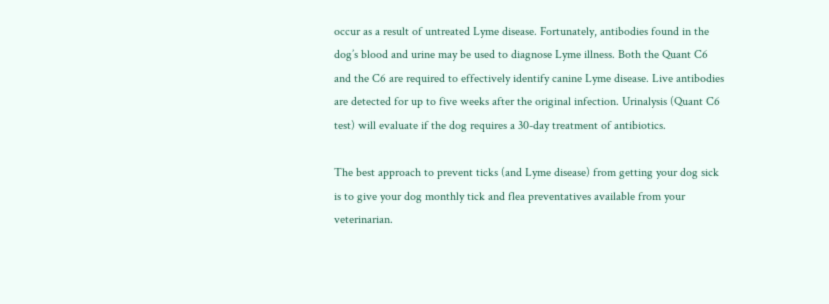occur as a result of untreated Lyme disease. Fortunately, antibodies found in the dog’s blood and urine may be used to diagnose Lyme illness. Both the Quant C6 and the C6 are required to effectively identify canine Lyme disease. Live antibodies are detected for up to five weeks after the original infection. Urinalysis (Quant C6 test) will evaluate if the dog requires a 30-day treatment of antibiotics.

The best approach to prevent ticks (and Lyme disease) from getting your dog sick is to give your dog monthly tick and flea preventatives available from your veterinarian.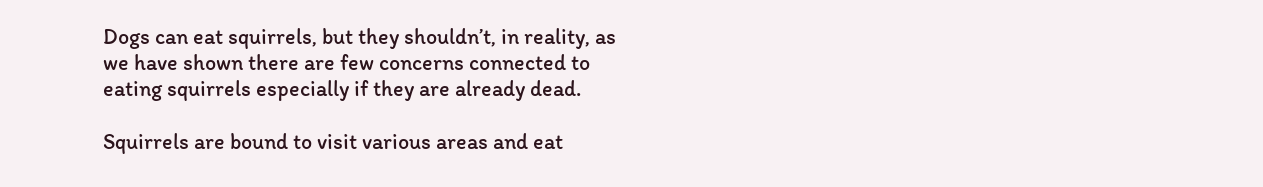Dogs can eat squirrels, but they shouldn’t, in reality, as we have shown there are few concerns connected to eating squirrels especially if they are already dead.

Squirrels are bound to visit various areas and eat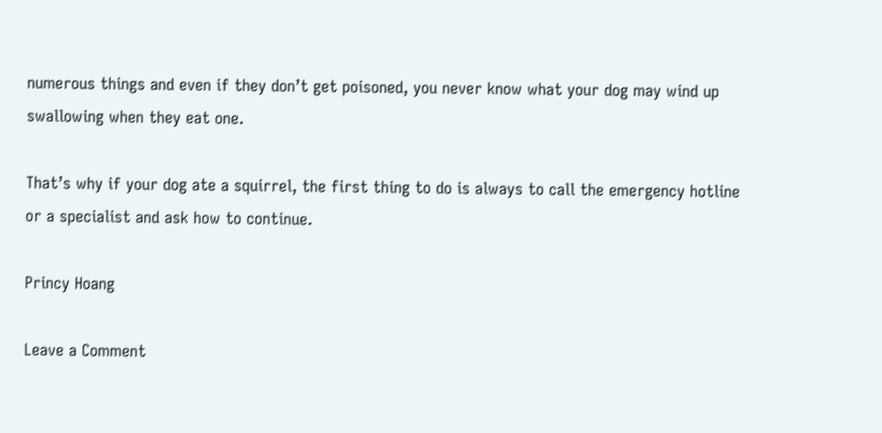numerous things and even if they don’t get poisoned, you never know what your dog may wind up swallowing when they eat one.

That’s why if your dog ate a squirrel, the first thing to do is always to call the emergency hotline or a specialist and ask how to continue.

Princy Hoang

Leave a Comment